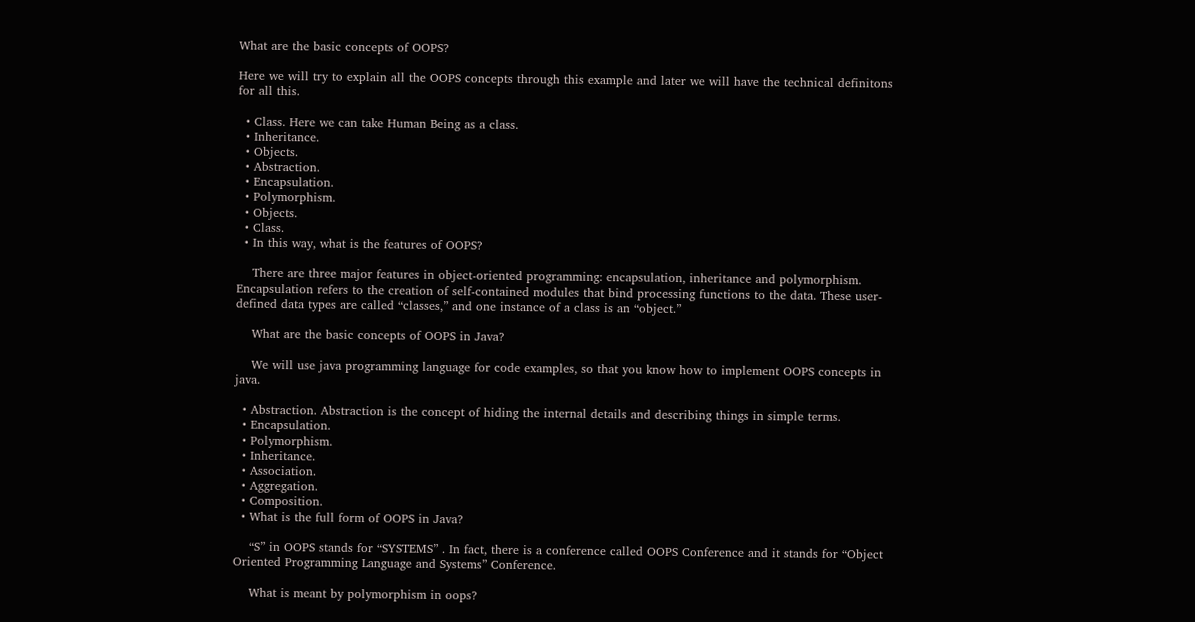What are the basic concepts of OOPS?

Here we will try to explain all the OOPS concepts through this example and later we will have the technical definitons for all this.

  • Class. Here we can take Human Being as a class.
  • Inheritance.
  • Objects.
  • Abstraction.
  • Encapsulation.
  • Polymorphism.
  • Objects.
  • Class.
  • In this way, what is the features of OOPS?

    There are three major features in object-oriented programming: encapsulation, inheritance and polymorphism. Encapsulation refers to the creation of self-contained modules that bind processing functions to the data. These user-defined data types are called “classes,” and one instance of a class is an “object.”

    What are the basic concepts of OOPS in Java?

    We will use java programming language for code examples, so that you know how to implement OOPS concepts in java.

  • Abstraction. Abstraction is the concept of hiding the internal details and describing things in simple terms.
  • Encapsulation.
  • Polymorphism.
  • Inheritance.
  • Association.
  • Aggregation.
  • Composition.
  • What is the full form of OOPS in Java?

    “S” in OOPS stands for “SYSTEMS” . In fact, there is a conference called OOPS Conference and it stands for “Object Oriented Programming Language and Systems” Conference.

    What is meant by polymorphism in oops?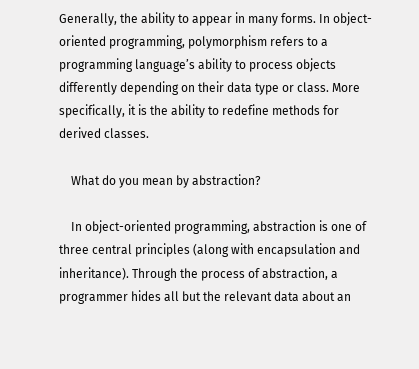Generally, the ability to appear in many forms. In object-oriented programming, polymorphism refers to a programming language’s ability to process objects differently depending on their data type or class. More specifically, it is the ability to redefine methods for derived classes.

    What do you mean by abstraction?

    In object-oriented programming, abstraction is one of three central principles (along with encapsulation and inheritance). Through the process of abstraction, a programmer hides all but the relevant data about an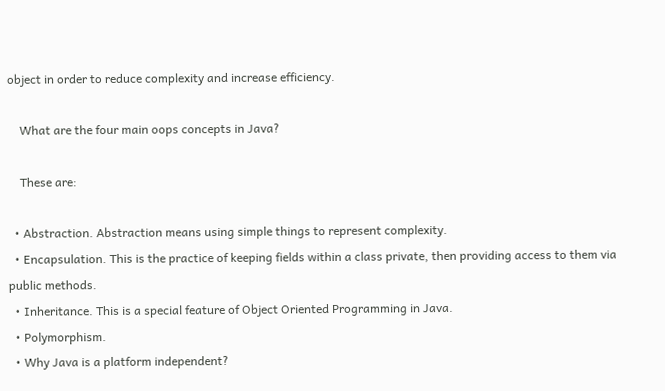object in order to reduce complexity and increase efficiency.

    What are the four main oops concepts in Java?

    These are:

  • Abstraction. Abstraction means using simple things to represent complexity.
  • Encapsulation. This is the practice of keeping fields within a class private, then providing access to them via public methods.
  • Inheritance. This is a special feature of Object Oriented Programming in Java.
  • Polymorphism.
  • Why Java is a platform independent?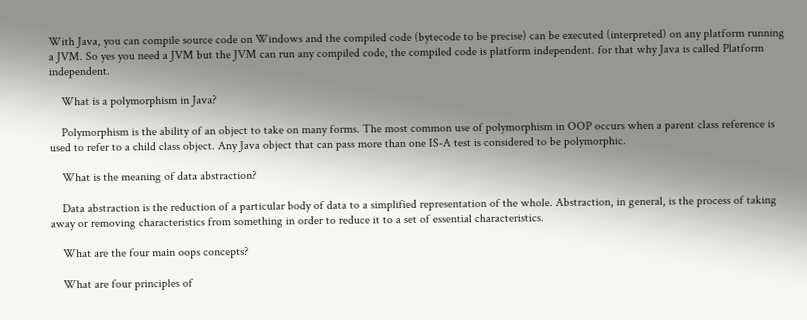With Java, you can compile source code on Windows and the compiled code (bytecode to be precise) can be executed (interpreted) on any platform running a JVM. So yes you need a JVM but the JVM can run any compiled code, the compiled code is platform independent. for that why Java is called Platform independent.

    What is a polymorphism in Java?

    Polymorphism is the ability of an object to take on many forms. The most common use of polymorphism in OOP occurs when a parent class reference is used to refer to a child class object. Any Java object that can pass more than one IS-A test is considered to be polymorphic.

    What is the meaning of data abstraction?

    Data abstraction is the reduction of a particular body of data to a simplified representation of the whole. Abstraction, in general, is the process of taking away or removing characteristics from something in order to reduce it to a set of essential characteristics.

    What are the four main oops concepts?

    What are four principles of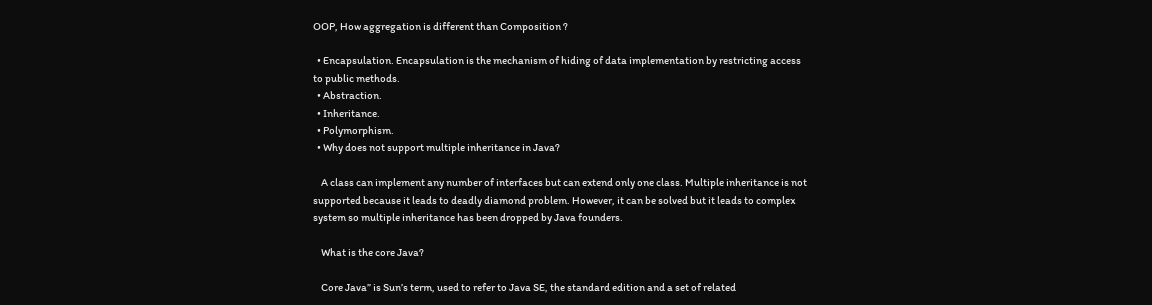OOP, How aggregation is different than Composition ?

  • Encapsulation. Encapsulation is the mechanism of hiding of data implementation by restricting access to public methods.
  • Abstraction.
  • Inheritance.
  • Polymorphism.
  • Why does not support multiple inheritance in Java?

    A class can implement any number of interfaces but can extend only one class. Multiple inheritance is not supported because it leads to deadly diamond problem. However, it can be solved but it leads to complex system so multiple inheritance has been dropped by Java founders.

    What is the core Java?

    Core Java” is Sun’s term, used to refer to Java SE, the standard edition and a set of related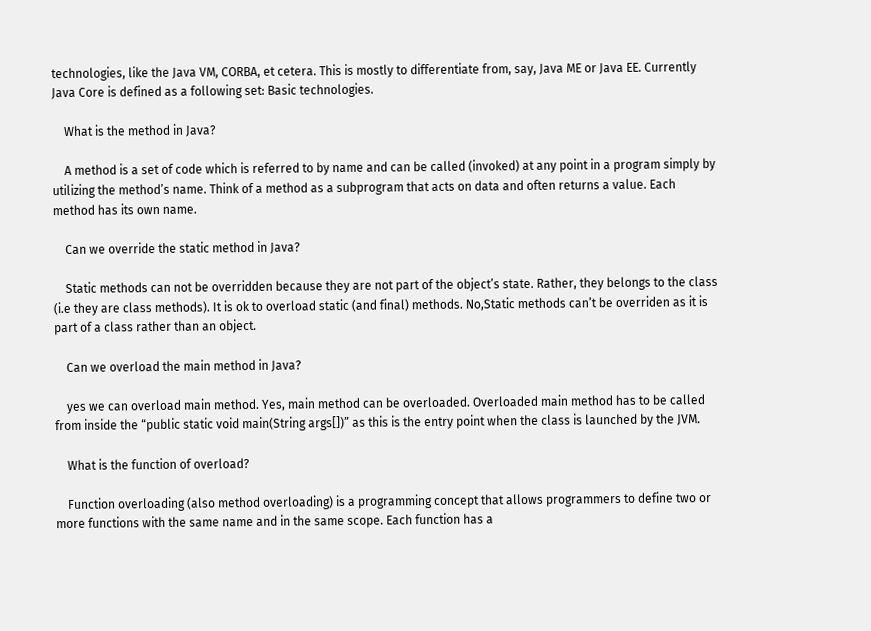technologies, like the Java VM, CORBA, et cetera. This is mostly to differentiate from, say, Java ME or Java EE. Currently Java Core is defined as a following set: Basic technologies.

    What is the method in Java?

    A method is a set of code which is referred to by name and can be called (invoked) at any point in a program simply by utilizing the method’s name. Think of a method as a subprogram that acts on data and often returns a value. Each method has its own name.

    Can we override the static method in Java?

    Static methods can not be overridden because they are not part of the object’s state. Rather, they belongs to the class (i.e they are class methods). It is ok to overload static (and final) methods. No,Static methods can’t be overriden as it is part of a class rather than an object.

    Can we overload the main method in Java?

    yes we can overload main method. Yes, main method can be overloaded. Overloaded main method has to be called from inside the “public static void main(String args[])” as this is the entry point when the class is launched by the JVM.

    What is the function of overload?

    Function overloading (also method overloading) is a programming concept that allows programmers to define two or more functions with the same name and in the same scope. Each function has a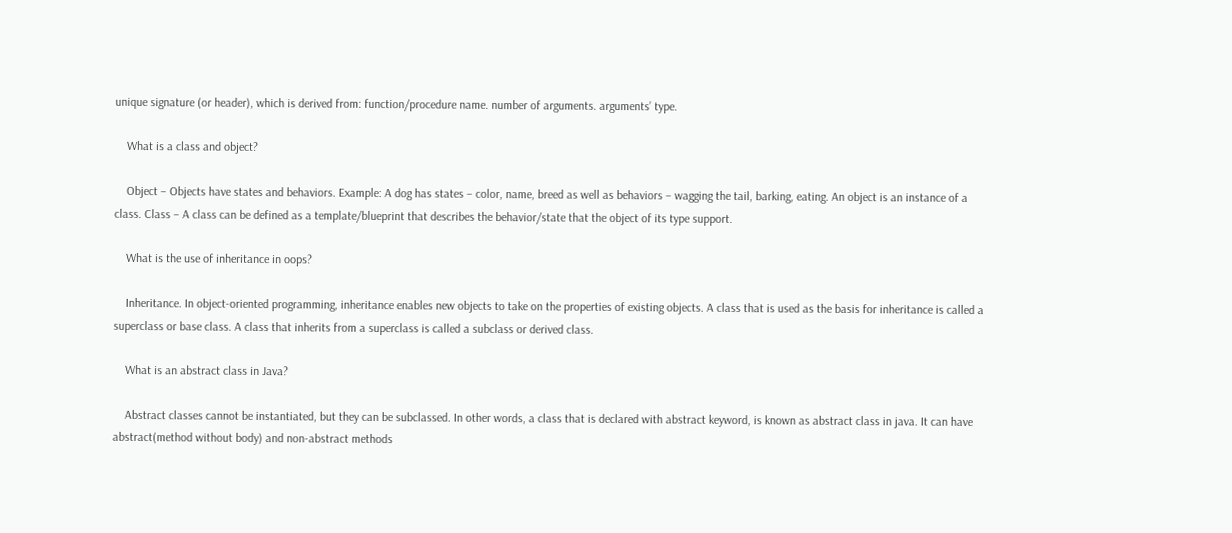unique signature (or header), which is derived from: function/procedure name. number of arguments. arguments’ type.

    What is a class and object?

    Object − Objects have states and behaviors. Example: A dog has states – color, name, breed as well as behaviors – wagging the tail, barking, eating. An object is an instance of a class. Class − A class can be defined as a template/blueprint that describes the behavior/state that the object of its type support.

    What is the use of inheritance in oops?

    Inheritance. In object-oriented programming, inheritance enables new objects to take on the properties of existing objects. A class that is used as the basis for inheritance is called a superclass or base class. A class that inherits from a superclass is called a subclass or derived class.

    What is an abstract class in Java?

    Abstract classes cannot be instantiated, but they can be subclassed. In other words, a class that is declared with abstract keyword, is known as abstract class in java. It can have abstract(method without body) and non-abstract methods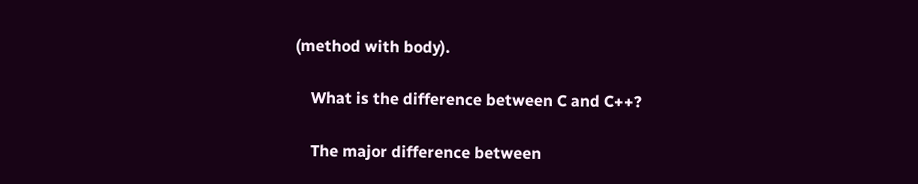(method with body).

    What is the difference between C and C++?

    The major difference between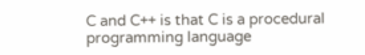C and C++ is that C is a procedural programming language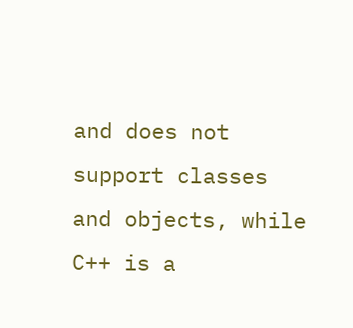and does not support classes and objects, while C++ is a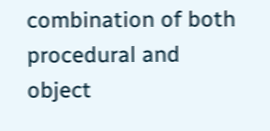combination of both procedural and object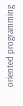oriented programming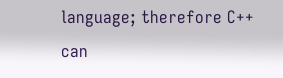language; therefore C++ can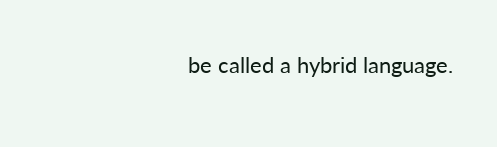be called a hybrid language.